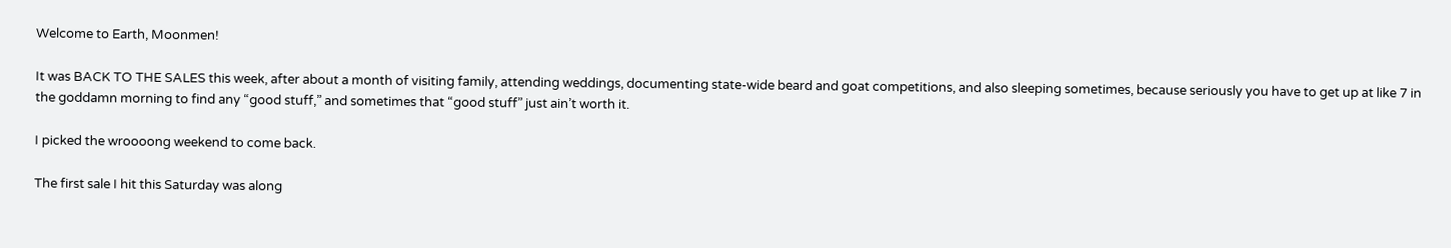Welcome to Earth, Moonmen!

It was BACK TO THE SALES this week, after about a month of visiting family, attending weddings, documenting state-wide beard and goat competitions, and also sleeping sometimes, because seriously you have to get up at like 7 in the goddamn morning to find any “good stuff,” and sometimes that “good stuff” just ain’t worth it.

I picked the wroooong weekend to come back.

The first sale I hit this Saturday was along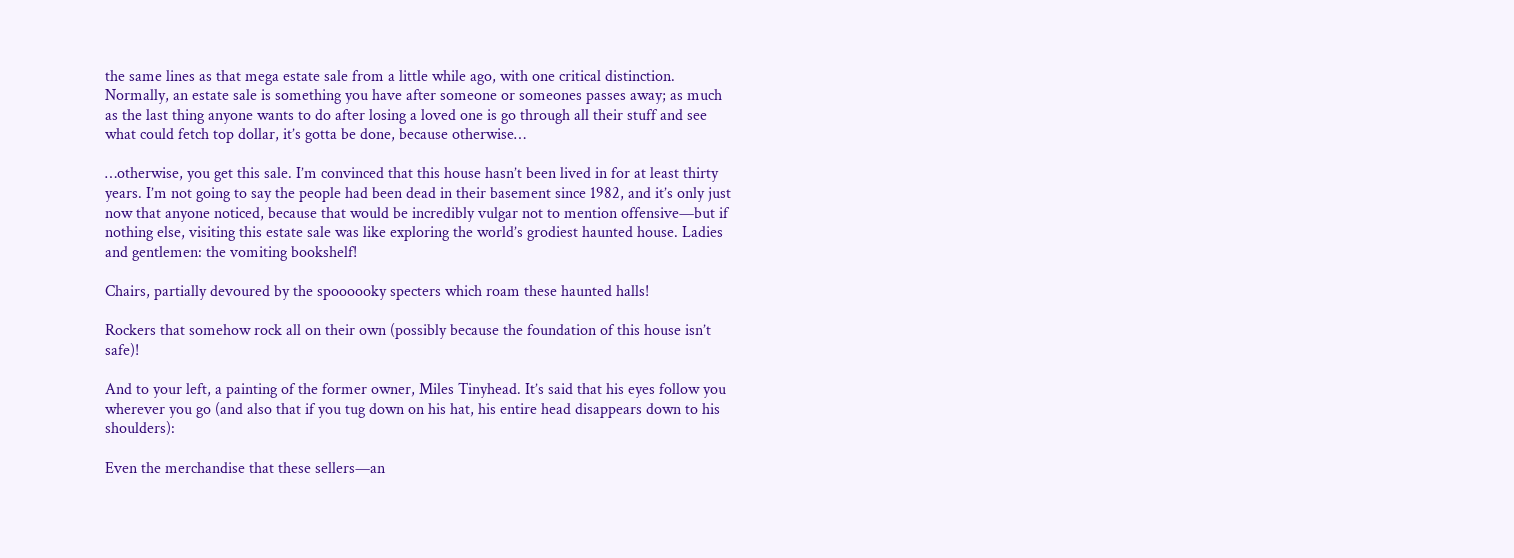the same lines as that mega estate sale from a little while ago, with one critical distinction. Normally, an estate sale is something you have after someone or someones passes away; as much as the last thing anyone wants to do after losing a loved one is go through all their stuff and see what could fetch top dollar, it’s gotta be done, because otherwise…

…otherwise, you get this sale. I’m convinced that this house hasn’t been lived in for at least thirty years. I’m not going to say the people had been dead in their basement since 1982, and it’s only just now that anyone noticed, because that would be incredibly vulgar not to mention offensive—but if nothing else, visiting this estate sale was like exploring the world’s grodiest haunted house. Ladies and gentlemen: the vomiting bookshelf!

Chairs, partially devoured by the spoooooky specters which roam these haunted halls!

Rockers that somehow rock all on their own (possibly because the foundation of this house isn’t safe)!

And to your left, a painting of the former owner, Miles Tinyhead. It’s said that his eyes follow you wherever you go (and also that if you tug down on his hat, his entire head disappears down to his shoulders):

Even the merchandise that these sellers—an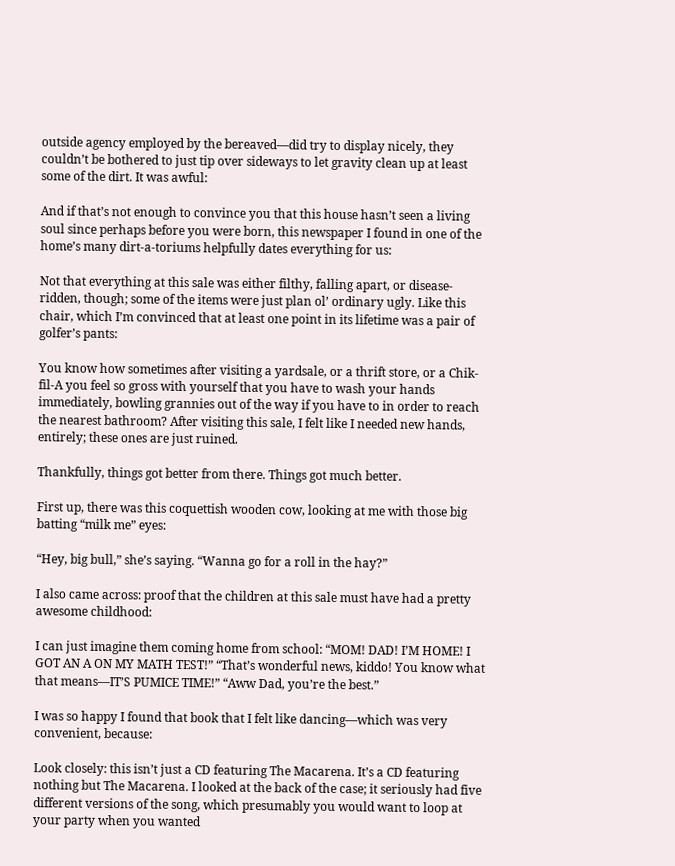outside agency employed by the bereaved—did try to display nicely, they couldn’t be bothered to just tip over sideways to let gravity clean up at least some of the dirt. It was awful:

And if that’s not enough to convince you that this house hasn’t seen a living soul since perhaps before you were born, this newspaper I found in one of the home’s many dirt-a-toriums helpfully dates everything for us:

Not that everything at this sale was either filthy, falling apart, or disease-ridden, though; some of the items were just plan ol’ ordinary ugly. Like this chair, which I’m convinced that at least one point in its lifetime was a pair of golfer’s pants:

You know how sometimes after visiting a yardsale, or a thrift store, or a Chik-fil-A you feel so gross with yourself that you have to wash your hands immediately, bowling grannies out of the way if you have to in order to reach the nearest bathroom? After visiting this sale, I felt like I needed new hands, entirely; these ones are just ruined.

Thankfully, things got better from there. Things got much better.

First up, there was this coquettish wooden cow, looking at me with those big batting “milk me” eyes:

“Hey, big bull,” she’s saying. “Wanna go for a roll in the hay?”

I also came across: proof that the children at this sale must have had a pretty awesome childhood:

I can just imagine them coming home from school: “MOM! DAD! I’M HOME! I GOT AN A ON MY MATH TEST!” “That’s wonderful news, kiddo! You know what that means—IT’S PUMICE TIME!” “Aww Dad, you’re the best.”

I was so happy I found that book that I felt like dancing—which was very convenient, because:

Look closely: this isn’t just a CD featuring The Macarena. It’s a CD featuring nothing but The Macarena. I looked at the back of the case; it seriously had five different versions of the song, which presumably you would want to loop at your party when you wanted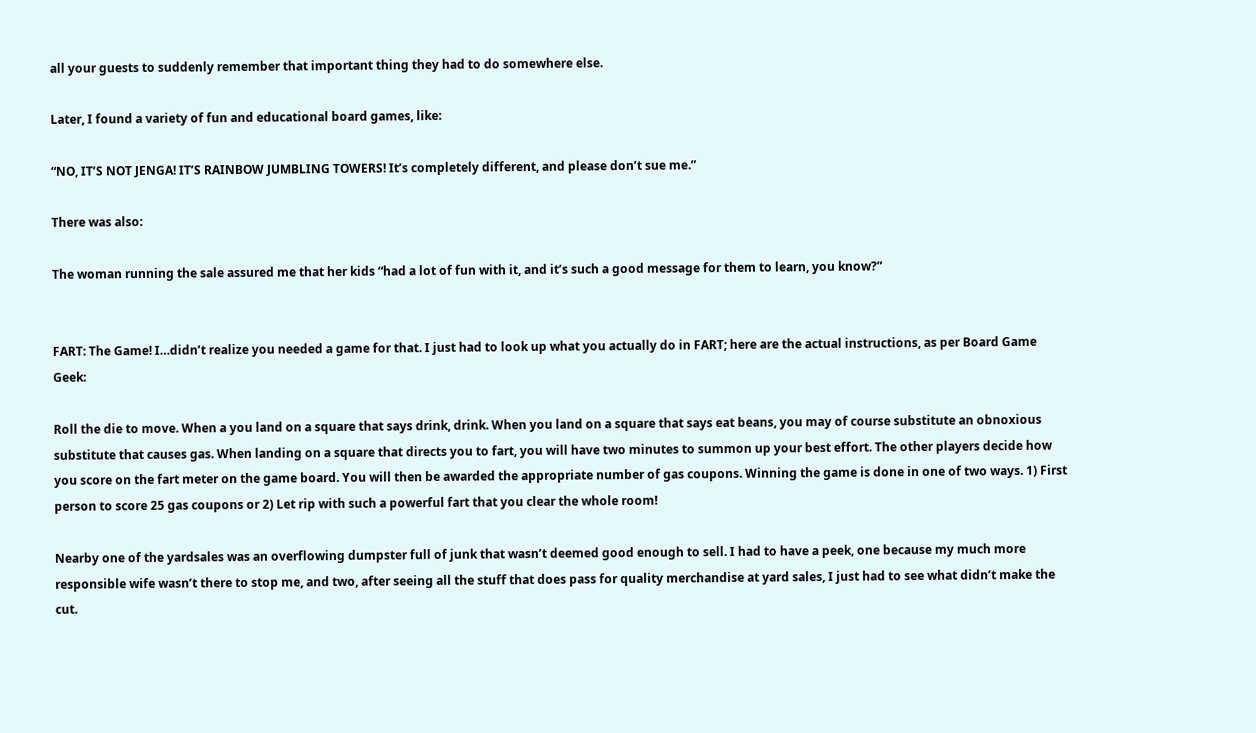all your guests to suddenly remember that important thing they had to do somewhere else.

Later, I found a variety of fun and educational board games, like:

“NO, IT’S NOT JENGA! IT’S RAINBOW JUMBLING TOWERS! It’s completely different, and please don’t sue me.”

There was also:

The woman running the sale assured me that her kids “had a lot of fun with it, and it’s such a good message for them to learn, you know?”


FART: The Game! I…didn’t realize you needed a game for that. I just had to look up what you actually do in FART; here are the actual instructions, as per Board Game Geek:

Roll the die to move. When a you land on a square that says drink, drink. When you land on a square that says eat beans, you may of course substitute an obnoxious substitute that causes gas. When landing on a square that directs you to fart, you will have two minutes to summon up your best effort. The other players decide how you score on the fart meter on the game board. You will then be awarded the appropriate number of gas coupons. Winning the game is done in one of two ways. 1) First person to score 25 gas coupons or 2) Let rip with such a powerful fart that you clear the whole room!

Nearby one of the yardsales was an overflowing dumpster full of junk that wasn’t deemed good enough to sell. I had to have a peek, one because my much more responsible wife wasn’t there to stop me, and two, after seeing all the stuff that does pass for quality merchandise at yard sales, I just had to see what didn’t make the cut.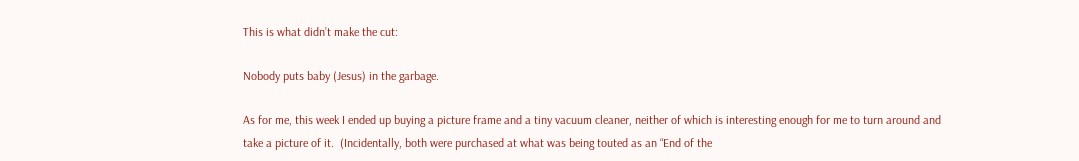This is what didn’t make the cut:

Nobody puts baby (Jesus) in the garbage.

As for me, this week I ended up buying a picture frame and a tiny vacuum cleaner, neither of which is interesting enough for me to turn around and take a picture of it.  (Incidentally, both were purchased at what was being touted as an “End of the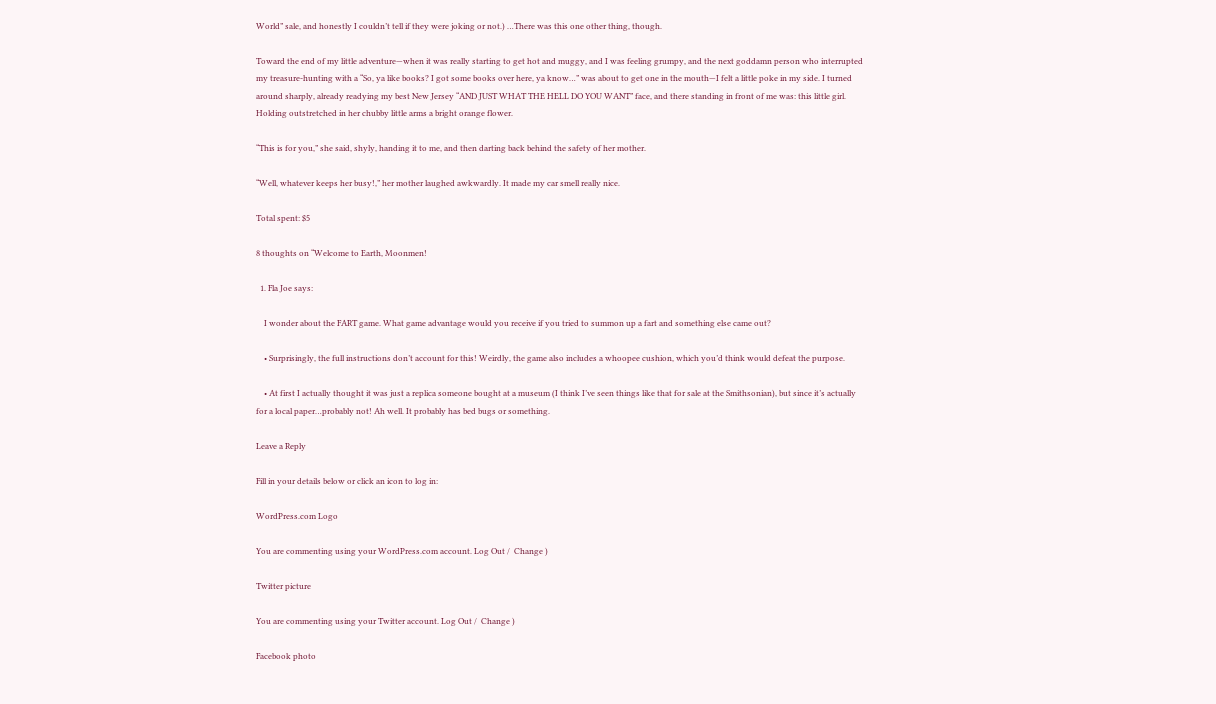World” sale, and honestly I couldn’t tell if they were joking or not.) …There was this one other thing, though.

Toward the end of my little adventure—when it was really starting to get hot and muggy, and I was feeling grumpy, and the next goddamn person who interrupted my treasure-hunting with a “So, ya like books? I got some books over here, ya know…” was about to get one in the mouth—I felt a little poke in my side. I turned around sharply, already readying my best New Jersey “AND JUST WHAT THE HELL DO YOU WANT” face, and there standing in front of me was: this little girl. Holding outstretched in her chubby little arms a bright orange flower.

“This is for you,” she said, shyly, handing it to me, and then darting back behind the safety of her mother.

“Well, whatever keeps her busy!,” her mother laughed awkwardly. It made my car smell really nice.

Total spent: $5

8 thoughts on “Welcome to Earth, Moonmen!

  1. Fla Joe says:

    I wonder about the FART game. What game advantage would you receive if you tried to summon up a fart and something else came out?

    • Surprisingly, the full instructions don’t account for this! Weirdly, the game also includes a whoopee cushion, which you’d think would defeat the purpose.

    • At first I actually thought it was just a replica someone bought at a museum (I think I’ve seen things like that for sale at the Smithsonian), but since it’s actually for a local paper…probably not! Ah well. It probably has bed bugs or something.

Leave a Reply

Fill in your details below or click an icon to log in:

WordPress.com Logo

You are commenting using your WordPress.com account. Log Out /  Change )

Twitter picture

You are commenting using your Twitter account. Log Out /  Change )

Facebook photo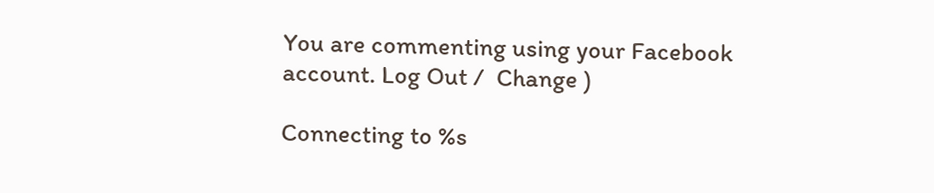You are commenting using your Facebook account. Log Out /  Change )

Connecting to %s